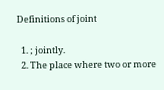Definitions of joint

  1. ; jointly.
  2. The place where two or more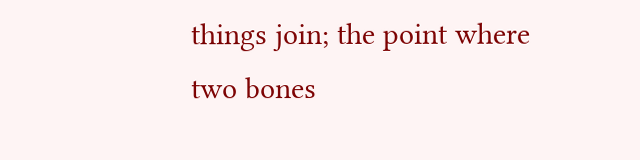things join; the point where two bones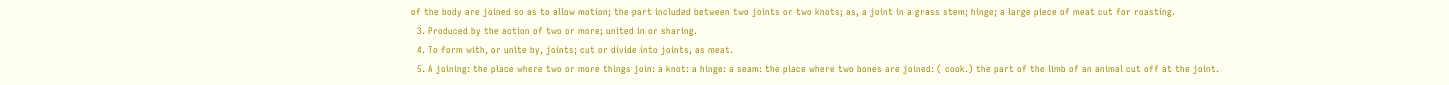of the body are joined so as to allow motion; the part included between two joints or two knots; as, a joint in a grass stem; hinge; a large piece of meat cut for roasting.
  3. Produced by the action of two or more; united in or sharing.
  4. To form with, or unite by, joints; cut or divide into joints, as meat.
  5. A joining: the place where two or more things join: a knot: a hinge: a seam: the place where two bones are joined: ( cook.) the part of the limb of an animal cut off at the joint.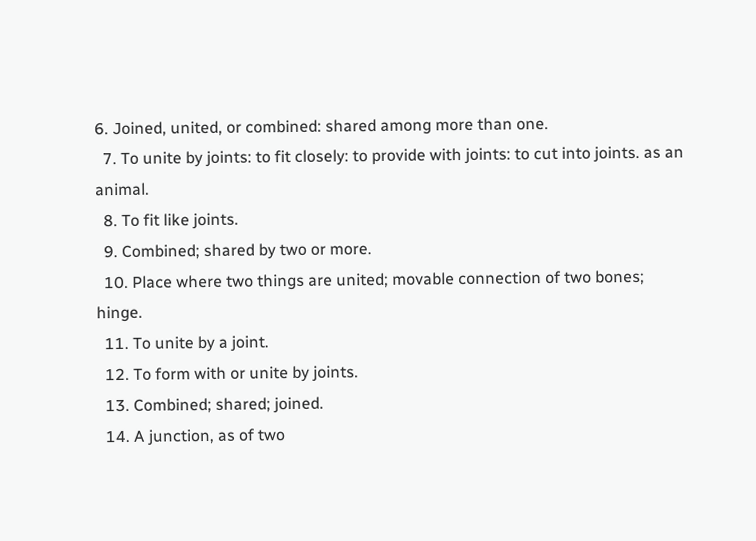6. Joined, united, or combined: shared among more than one.
  7. To unite by joints: to fit closely: to provide with joints: to cut into joints. as an animal.
  8. To fit like joints.
  9. Combined; shared by two or more.
  10. Place where two things are united; movable connection of two bones; hinge.
  11. To unite by a joint.
  12. To form with or unite by joints.
  13. Combined; shared; joined.
  14. A junction, as of two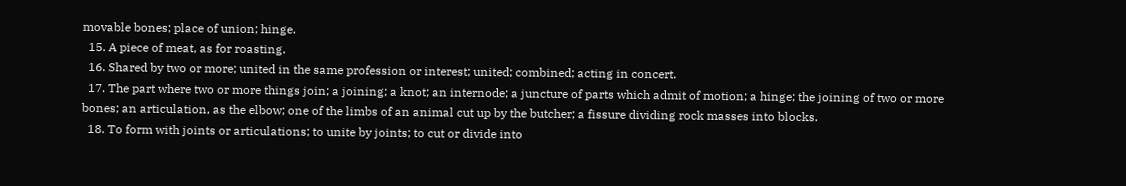movable bones; place of union; hinge.
  15. A piece of meat, as for roasting.
  16. Shared by two or more; united in the same profession or interest; united; combined; acting in concert.
  17. The part where two or more things join; a joining; a knot; an internode; a juncture of parts which admit of motion; a hinge; the joining of two or more bones; an articulation, as the elbow; one of the limbs of an animal cut up by the butcher; a fissure dividing rock masses into blocks.
  18. To form with joints or articulations; to unite by joints; to cut or divide into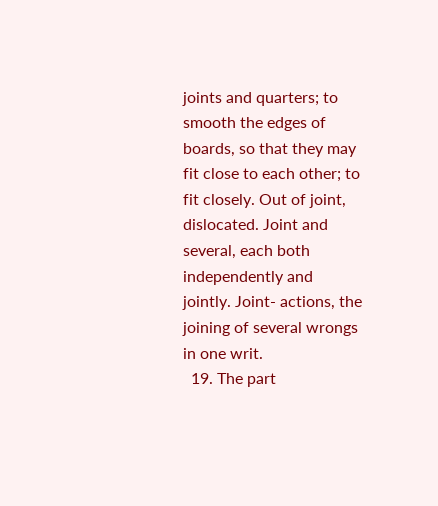joints and quarters; to smooth the edges of boards, so that they may fit close to each other; to fit closely. Out of joint, dislocated. Joint and several, each both independently and jointly. Joint- actions, the joining of several wrongs in one writ.
  19. The part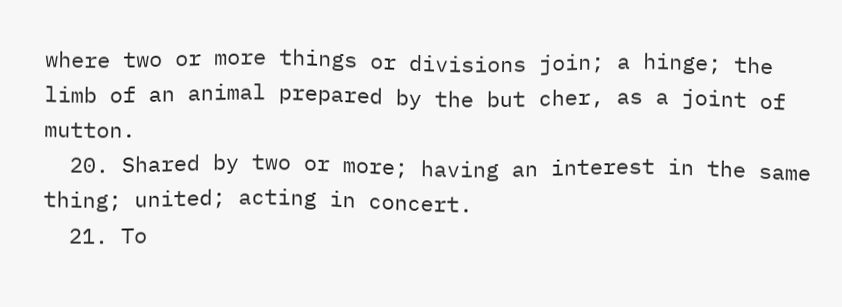where two or more things or divisions join; a hinge; the limb of an animal prepared by the but cher, as a joint of mutton.
  20. Shared by two or more; having an interest in the same thing; united; acting in concert.
  21. To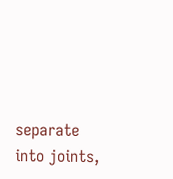separate into joints,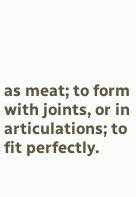as meat; to form with joints, or in articulations; to fit perfectly.